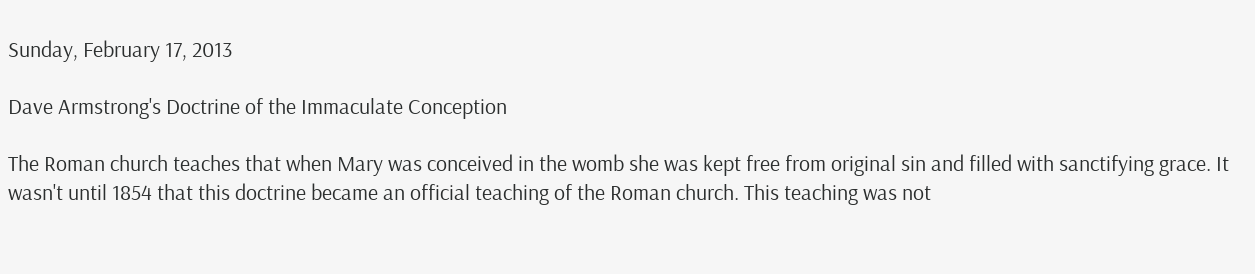Sunday, February 17, 2013

Dave Armstrong's Doctrine of the Immaculate Conception

The Roman church teaches that when Mary was conceived in the womb she was kept free from original sin and filled with sanctifying grace. It wasn't until 1854 that this doctrine became an official teaching of the Roman church. This teaching was not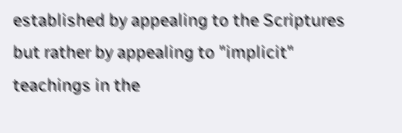established by appealing to the Scriptures but rather by appealing to "implicit" teachings in the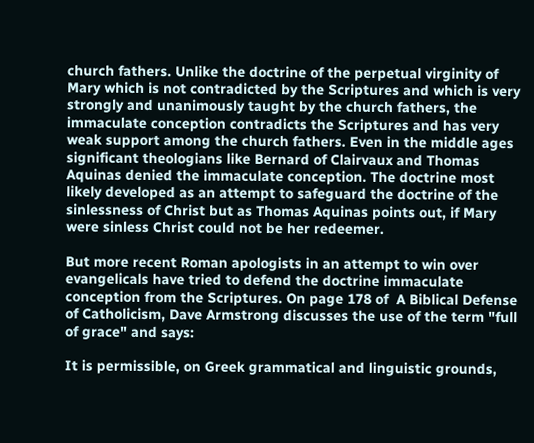church fathers. Unlike the doctrine of the perpetual virginity of Mary which is not contradicted by the Scriptures and which is very strongly and unanimously taught by the church fathers, the immaculate conception contradicts the Scriptures and has very weak support among the church fathers. Even in the middle ages significant theologians like Bernard of Clairvaux and Thomas Aquinas denied the immaculate conception. The doctrine most likely developed as an attempt to safeguard the doctrine of the sinlessness of Christ but as Thomas Aquinas points out, if Mary were sinless Christ could not be her redeemer.

But more recent Roman apologists in an attempt to win over evangelicals have tried to defend the doctrine immaculate conception from the Scriptures. On page 178 of  A Biblical Defense of Catholicism, Dave Armstrong discusses the use of the term "full of grace" and says:

It is permissible, on Greek grammatical and linguistic grounds,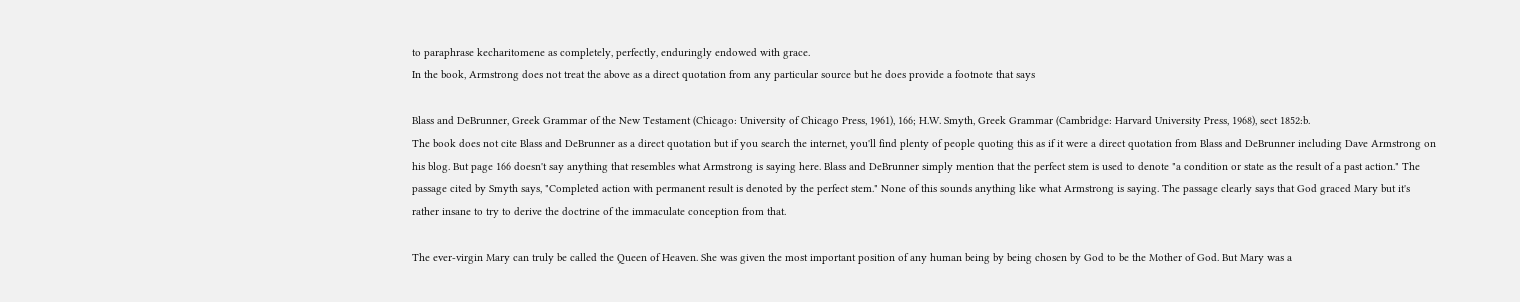to paraphrase kecharitomene as completely, perfectly, enduringly endowed with grace.
In the book, Armstrong does not treat the above as a direct quotation from any particular source but he does provide a footnote that says

Blass and DeBrunner, Greek Grammar of the New Testament (Chicago: University of Chicago Press, 1961), 166; H.W. Smyth, Greek Grammar (Cambridge: Harvard University Press, 1968), sect 1852:b.
The book does not cite Blass and DeBrunner as a direct quotation but if you search the internet, you'll find plenty of people quoting this as if it were a direct quotation from Blass and DeBrunner including Dave Armstrong on his blog. But page 166 doesn't say anything that resembles what Armstrong is saying here. Blass and DeBrunner simply mention that the perfect stem is used to denote "a condition or state as the result of a past action." The passage cited by Smyth says, "Completed action with permanent result is denoted by the perfect stem." None of this sounds anything like what Armstrong is saying. The passage clearly says that God graced Mary but it's rather insane to try to derive the doctrine of the immaculate conception from that.

The ever-virgin Mary can truly be called the Queen of Heaven. She was given the most important position of any human being by being chosen by God to be the Mother of God. But Mary was a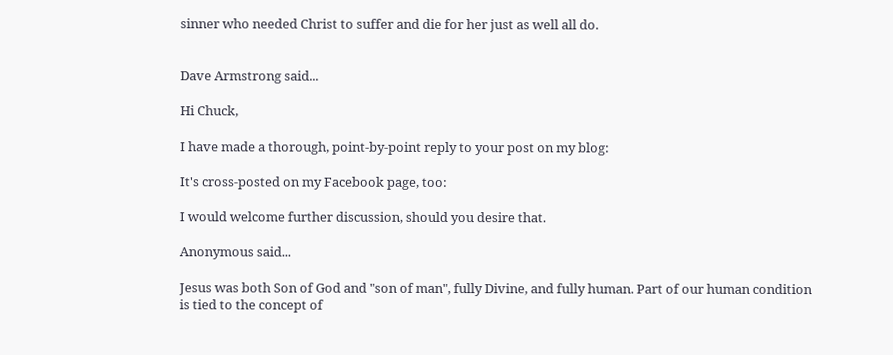sinner who needed Christ to suffer and die for her just as well all do.


Dave Armstrong said...

Hi Chuck,

I have made a thorough, point-by-point reply to your post on my blog:

It's cross-posted on my Facebook page, too:

I would welcome further discussion, should you desire that.

Anonymous said...

Jesus was both Son of God and "son of man", fully Divine, and fully human. Part of our human condition is tied to the concept of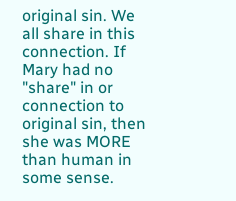original sin. We all share in this connection. If Mary had no "share" in or connection to original sin, then she was MORE than human in some sense.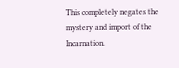This completely negates the mystery and import of the Incarnation.